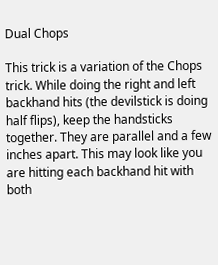Dual Chops

This trick is a variation of the Chops trick. While doing the right and left backhand hits (the devilstick is doing half flips), keep the handsticks together. They are parallel and a few inches apart. This may look like you are hitting each backhand hit with both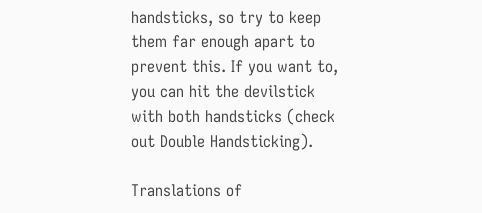handsticks, so try to keep them far enough apart to prevent this. If you want to, you can hit the devilstick with both handsticks (check out Double Handsticking).

Translations of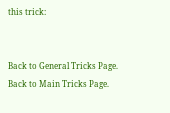this trick:


Back to General Tricks Page.
Back to Main Tricks Page.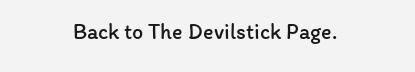Back to The Devilstick Page.